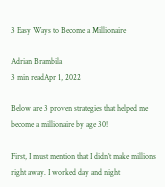3 Easy Ways to Become a Millionaire

Adrian Brambila
3 min readApr 1, 2022

Below are 3 proven strategies that helped me become a millionaire by age 30!

First, I must mention that I didn’t make millions right away. I worked day and night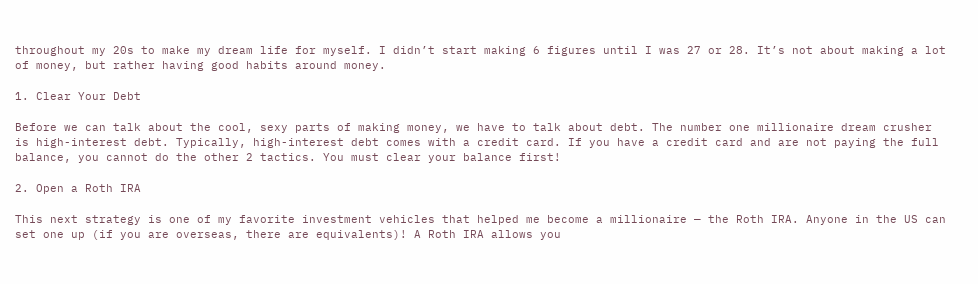throughout my 20s to make my dream life for myself. I didn’t start making 6 figures until I was 27 or 28. It’s not about making a lot of money, but rather having good habits around money.

1. Clear Your Debt

Before we can talk about the cool, sexy parts of making money, we have to talk about debt. The number one millionaire dream crusher is high-interest debt. Typically, high-interest debt comes with a credit card. If you have a credit card and are not paying the full balance, you cannot do the other 2 tactics. You must clear your balance first!

2. Open a Roth IRA

This next strategy is one of my favorite investment vehicles that helped me become a millionaire — the Roth IRA. Anyone in the US can set one up (if you are overseas, there are equivalents)! A Roth IRA allows you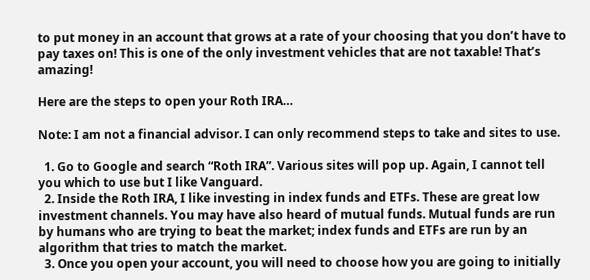to put money in an account that grows at a rate of your choosing that you don’t have to pay taxes on! This is one of the only investment vehicles that are not taxable! That’s amazing!

Here are the steps to open your Roth IRA…

Note: I am not a financial advisor. I can only recommend steps to take and sites to use.

  1. Go to Google and search “Roth IRA”. Various sites will pop up. Again, I cannot tell you which to use but I like Vanguard.
  2. Inside the Roth IRA, I like investing in index funds and ETFs. These are great low investment channels. You may have also heard of mutual funds. Mutual funds are run by humans who are trying to beat the market; index funds and ETFs are run by an algorithm that tries to match the market.
  3. Once you open your account, you will need to choose how you are going to initially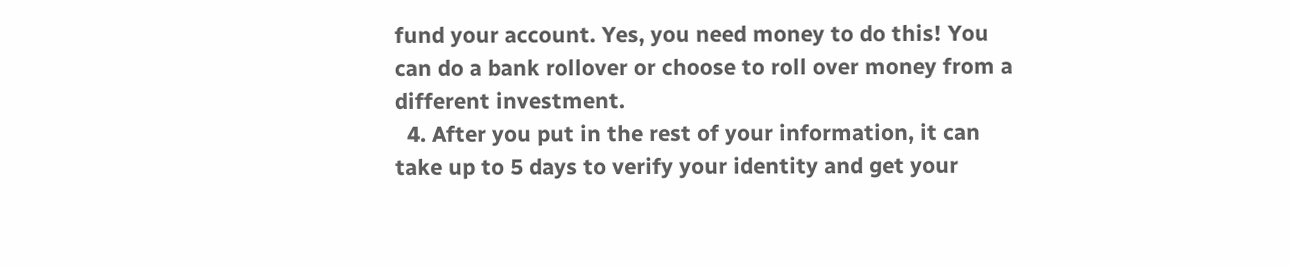fund your account. Yes, you need money to do this! You can do a bank rollover or choose to roll over money from a different investment.
  4. After you put in the rest of your information, it can take up to 5 days to verify your identity and get your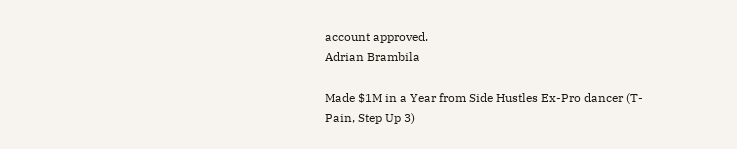account approved.
Adrian Brambila

Made $1M in a Year from Side Hustles Ex-Pro dancer (T-Pain, Step Up 3)